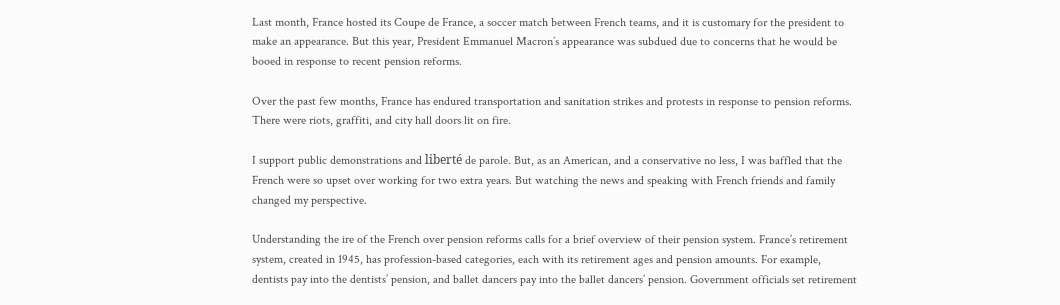Last month, France hosted its Coupe de France, a soccer match between French teams, and it is customary for the president to make an appearance. But this year, President Emmanuel Macron’s appearance was subdued due to concerns that he would be booed in response to recent pension reforms.

Over the past few months, France has endured transportation and sanitation strikes and protests in response to pension reforms. There were riots, graffiti, and city hall doors lit on fire.

I support public demonstrations and liberté de parole. But, as an American, and a conservative no less, I was baffled that the French were so upset over working for two extra years. But watching the news and speaking with French friends and family changed my perspective.

Understanding the ire of the French over pension reforms calls for a brief overview of their pension system. France’s retirement system, created in 1945, has profession-based categories, each with its retirement ages and pension amounts. For example, dentists pay into the dentists’ pension, and ballet dancers pay into the ballet dancers’ pension. Government officials set retirement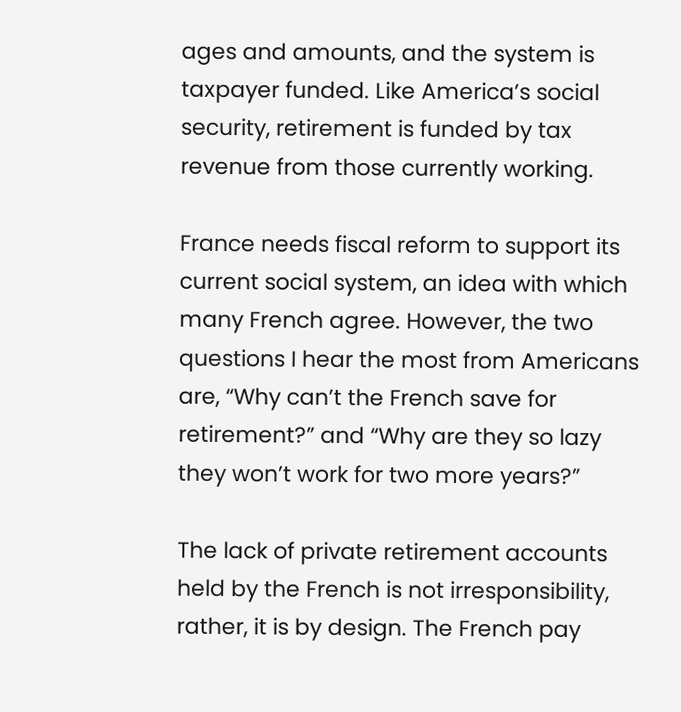ages and amounts, and the system is taxpayer funded. Like America’s social security, retirement is funded by tax revenue from those currently working.

France needs fiscal reform to support its current social system, an idea with which many French agree. However, the two questions I hear the most from Americans are, “Why can’t the French save for retirement?” and “Why are they so lazy they won’t work for two more years?”

The lack of private retirement accounts held by the French is not irresponsibility, rather, it is by design. The French pay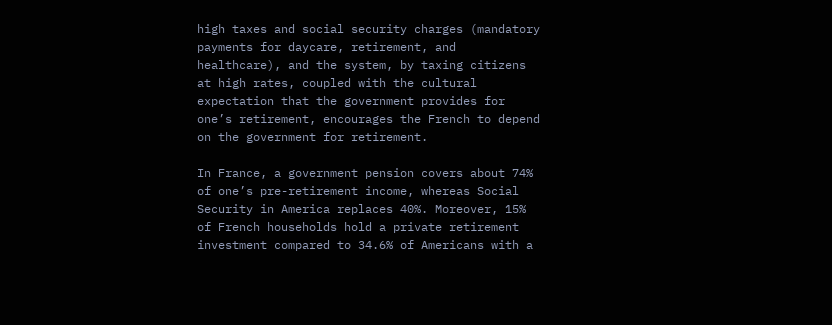high taxes and social security charges (mandatory payments for daycare, retirement, and healthcare), and the system, by taxing citizens at high rates, coupled with the cultural expectation that the government provides for one’s retirement, encourages the French to depend on the government for retirement.

In France, a government pension covers about 74% of one’s pre-retirement income, whereas Social Security in America replaces 40%. Moreover, 15% of French households hold a private retirement investment compared to 34.6% of Americans with a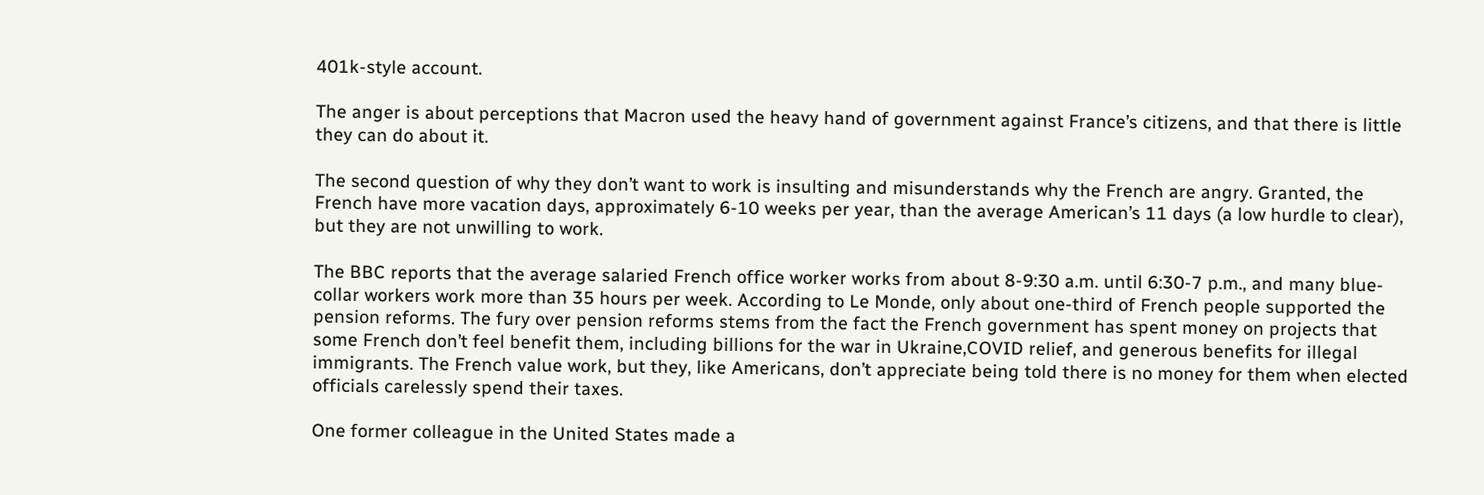401k-style account.

The anger is about perceptions that Macron used the heavy hand of government against France’s citizens, and that there is little they can do about it.

The second question of why they don’t want to work is insulting and misunderstands why the French are angry. Granted, the French have more vacation days, approximately 6-10 weeks per year, than the average American’s 11 days (a low hurdle to clear), but they are not unwilling to work.

The BBC reports that the average salaried French office worker works from about 8-9:30 a.m. until 6:30-7 p.m., and many blue-collar workers work more than 35 hours per week. According to Le Monde, only about one-third of French people supported the pension reforms. The fury over pension reforms stems from the fact the French government has spent money on projects that some French don’t feel benefit them, including billions for the war in Ukraine,COVID relief, and generous benefits for illegal immigrants. The French value work, but they, like Americans, don’t appreciate being told there is no money for them when elected officials carelessly spend their taxes.

One former colleague in the United States made a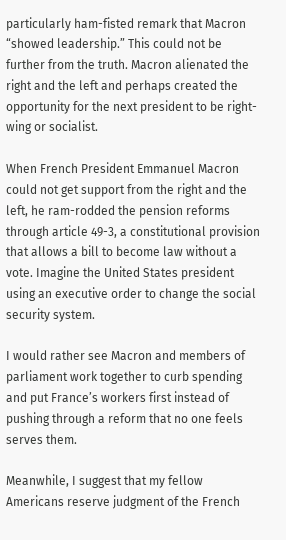particularly ham-fisted remark that Macron “showed leadership.” This could not be further from the truth. Macron alienated the right and the left and perhaps created the opportunity for the next president to be right-wing or socialist.

When French President Emmanuel Macron could not get support from the right and the left, he ram-rodded the pension reforms through article 49-3, a constitutional provision that allows a bill to become law without a vote. Imagine the United States president using an executive order to change the social security system.

I would rather see Macron and members of parliament work together to curb spending and put France’s workers first instead of pushing through a reform that no one feels serves them.

Meanwhile, I suggest that my fellow Americans reserve judgment of the French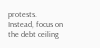protests. Instead, focus on the debt ceiling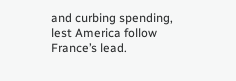and curbing spending, lest America follow France’s lead.